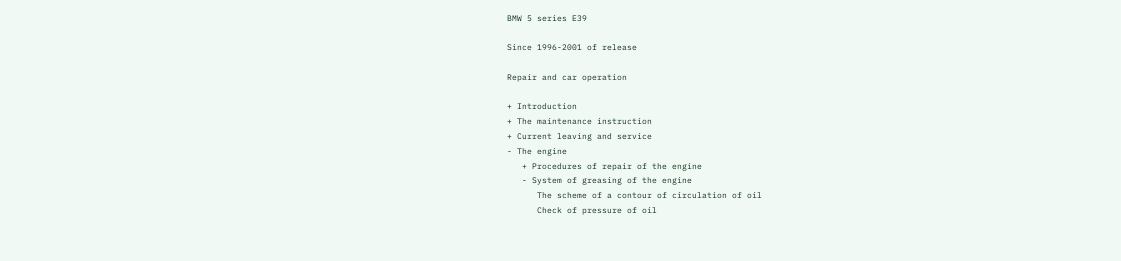BMW 5 series E39

Since 1996-2001 of release

Repair and car operation

+ Introduction
+ The maintenance instruction
+ Current leaving and service
- The engine
   + Procedures of repair of the engine
   - System of greasing of the engine
      The scheme of a contour of circulation of oil
      Check of pressure of oil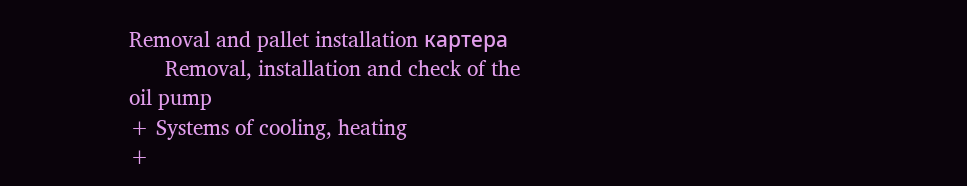Removal and pallet installation картера
      Removal, installation and check of the oil pump
+ Systems of cooling, heating
+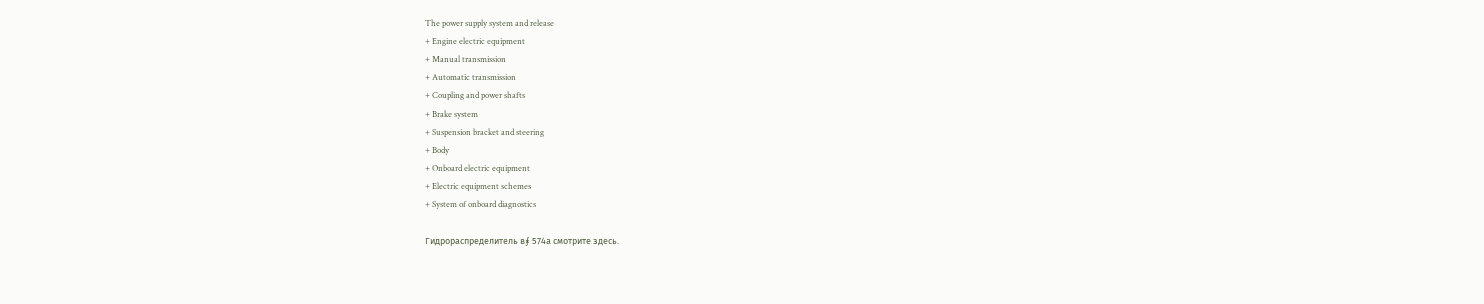The power supply system and release
+ Engine electric equipment
+ Manual transmission
+ Automatic transmission
+ Coupling and power shafts
+ Brake system
+ Suspension bracket and steering
+ Body
+ Onboard electric equipment
+ Electric equipment schemes
+ System of onboard diagnostics

Гидрораспределитель в⨘ 574а смотрите здесь.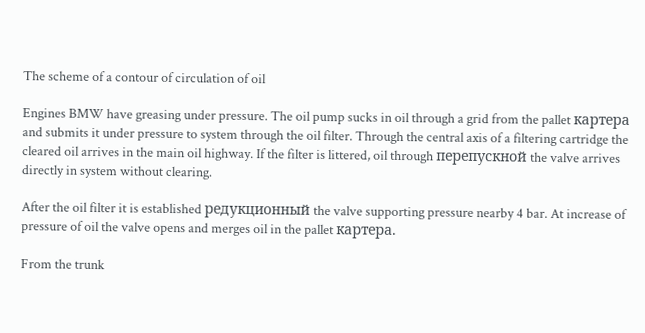The scheme of a contour of circulation of oil

Engines BMW have greasing under pressure. The oil pump sucks in oil through a grid from the pallet картера and submits it under pressure to system through the oil filter. Through the central axis of a filtering cartridge the cleared oil arrives in the main oil highway. If the filter is littered, oil through перепускной the valve arrives directly in system without clearing.

After the oil filter it is established редукционный the valve supporting pressure nearby 4 bar. At increase of pressure of oil the valve opens and merges oil in the pallet картера.

From the trunk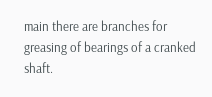main there are branches for greasing of bearings of a cranked shaft.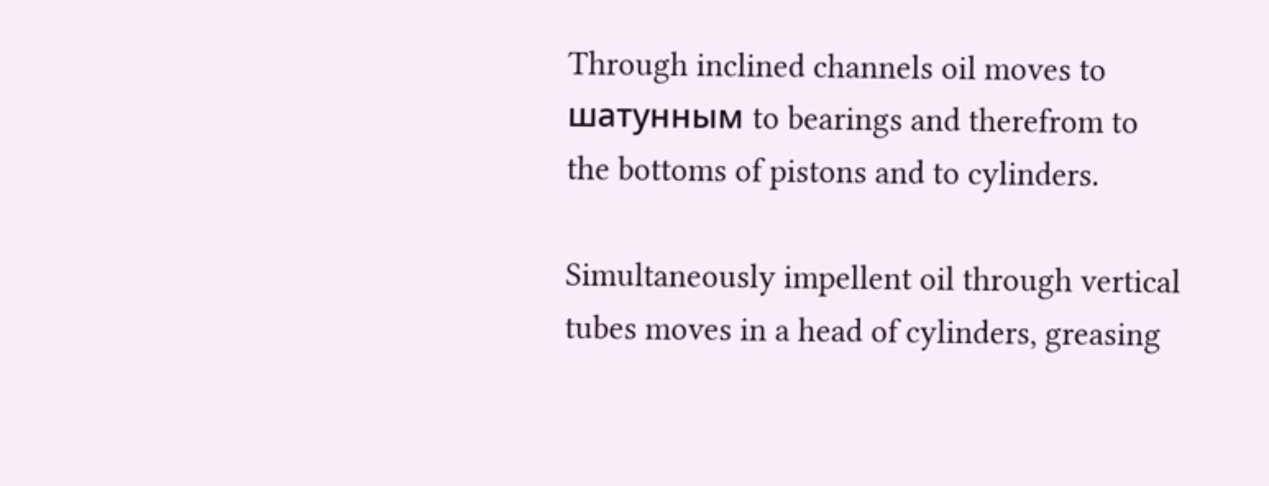Through inclined channels oil moves to шатунным to bearings and therefrom to the bottoms of pistons and to cylinders.

Simultaneously impellent oil through vertical tubes moves in a head of cylinders, greasing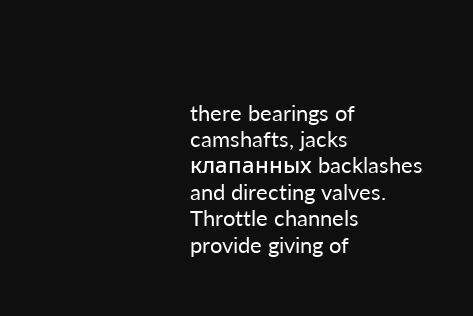there bearings of camshafts, jacks клапанных backlashes and directing valves. Throttle channels provide giving of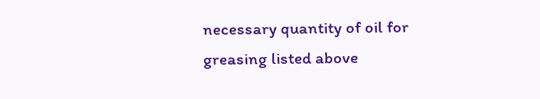necessary quantity of oil for greasing listed above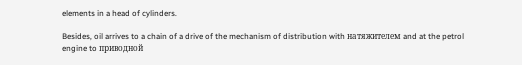elements in a head of cylinders.

Besides, oil arrives to a chain of a drive of the mechanism of distribution with натяжителем and at the petrol engine to приводной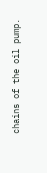chains of the oil pump.